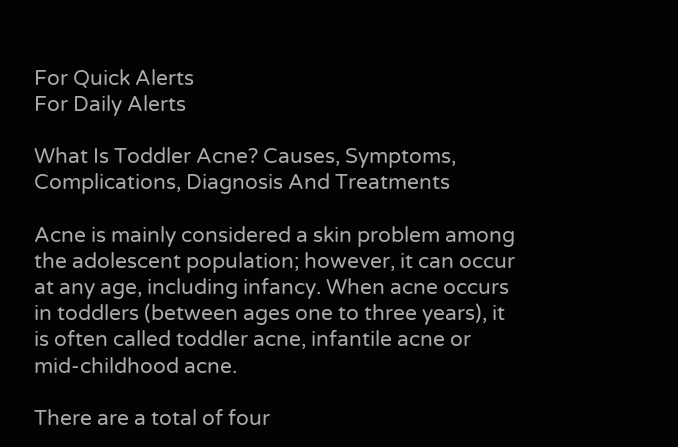For Quick Alerts
For Daily Alerts

What Is Toddler Acne? Causes, Symptoms, Complications, Diagnosis And Treatments

Acne is mainly considered a skin problem among the adolescent population; however, it can occur at any age, including infancy. When acne occurs in toddlers (between ages one to three years), it is often called toddler acne, infantile acne or mid-childhood acne.

There are a total of four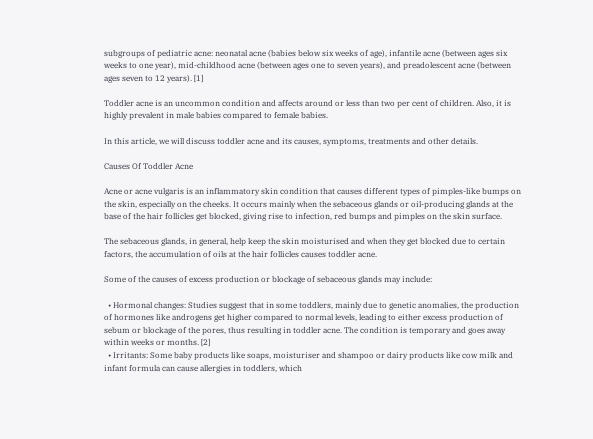subgroups of pediatric acne: neonatal acne (babies below six weeks of age), infantile acne (between ages six weeks to one year), mid-childhood acne (between ages one to seven years), and preadolescent acne (between ages seven to 12 years). [1]

Toddler acne is an uncommon condition and affects around or less than two per cent of children. Also, it is highly prevalent in male babies compared to female babies.

In this article, we will discuss toddler acne and its causes, symptoms, treatments and other details.

Causes Of Toddler Acne

Acne or acne vulgaris is an inflammatory skin condition that causes different types of pimples-like bumps on the skin, especially on the cheeks. It occurs mainly when the sebaceous glands or oil-producing glands at the base of the hair follicles get blocked, giving rise to infection, red bumps and pimples on the skin surface.

The sebaceous glands, in general, help keep the skin moisturised and when they get blocked due to certain factors, the accumulation of oils at the hair follicles causes toddler acne.

Some of the causes of excess production or blockage of sebaceous glands may include:

  • Hormonal changes: Studies suggest that in some toddlers, mainly due to genetic anomalies, the production of hormones like androgens get higher compared to normal levels, leading to either excess production of sebum or blockage of the pores, thus resulting in toddler acne. The condition is temporary and goes away within weeks or months. [2]
  • Irritants: Some baby products like soaps, moisturiser and shampoo or dairy products like cow milk and infant formula can cause allergies in toddlers, which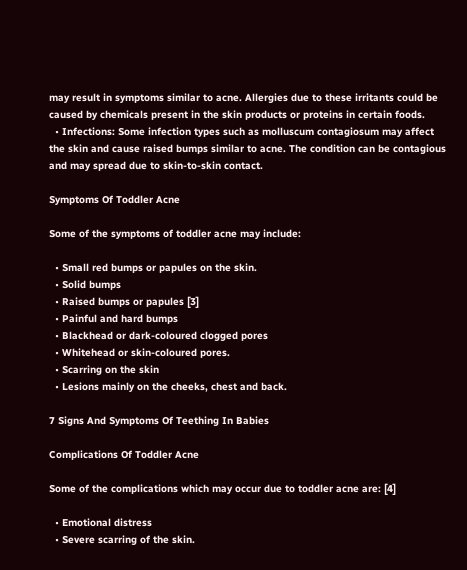may result in symptoms similar to acne. Allergies due to these irritants could be caused by chemicals present in the skin products or proteins in certain foods.
  • Infections: Some infection types such as molluscum contagiosum may affect the skin and cause raised bumps similar to acne. The condition can be contagious and may spread due to skin-to-skin contact.

Symptoms Of Toddler Acne

Some of the symptoms of toddler acne may include:

  • Small red bumps or papules on the skin.
  • Solid bumps
  • Raised bumps or papules [3]
  • Painful and hard bumps
  • Blackhead or dark-coloured clogged pores
  • Whitehead or skin-coloured pores.
  • Scarring on the skin
  • Lesions mainly on the cheeks, chest and back.

7 Signs And Symptoms Of Teething In Babies

Complications Of Toddler Acne

Some of the complications which may occur due to toddler acne are: [4]

  • Emotional distress
  • Severe scarring of the skin.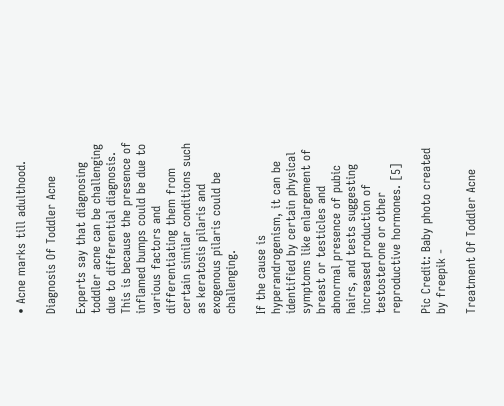• Acne marks till adulthood.

Diagnosis Of Toddler Acne

Experts say that diagnosing toddler acne can be challenging due to differential diagnosis. This is because the presence of inflamed bumps could be due to various factors and differentiating them from certain similar conditions such as keratosis pilaris and exogenous pilaris could be challenging.

If the cause is hyperandrogenism, it can be identified by certain physical symptoms like enlargement of breast or testicles and abnormal presence of pubic hairs, and tests suggesting increased production of testosterone or other reproductive hormones. [5]

Pic Credit: Baby photo created by freepik -

Treatment Of Toddler Acne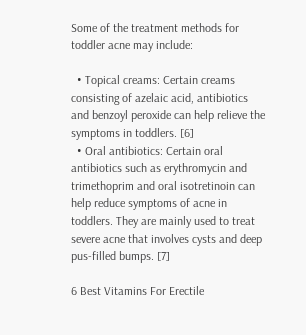Some of the treatment methods for toddler acne may include:

  • Topical creams: Certain creams consisting of azelaic acid, antibiotics and benzoyl peroxide can help relieve the symptoms in toddlers. [6]
  • Oral antibiotics: Certain oral antibiotics such as erythromycin and trimethoprim and oral isotretinoin can help reduce symptoms of acne in toddlers. They are mainly used to treat severe acne that involves cysts and deep pus-filled bumps. [7]

6 Best Vitamins For Erectile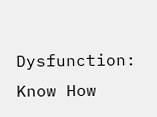Dysfunction: Know How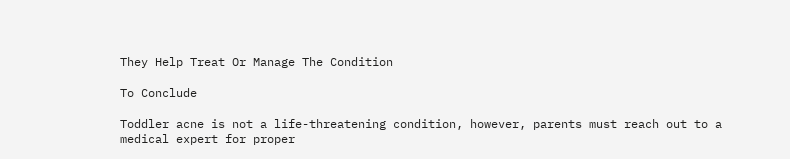They Help Treat Or Manage The Condition

To Conclude

Toddler acne is not a life-threatening condition, however, parents must reach out to a medical expert for proper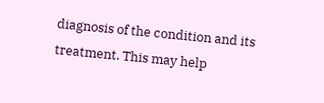diagnosis of the condition and its treatment. This may help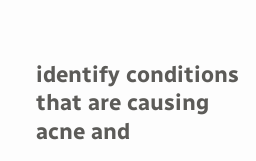identify conditions that are causing acne and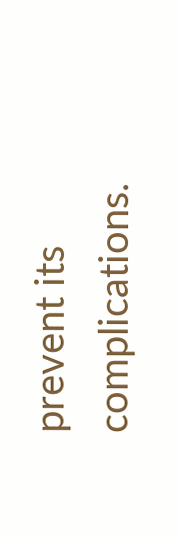prevent its complications.